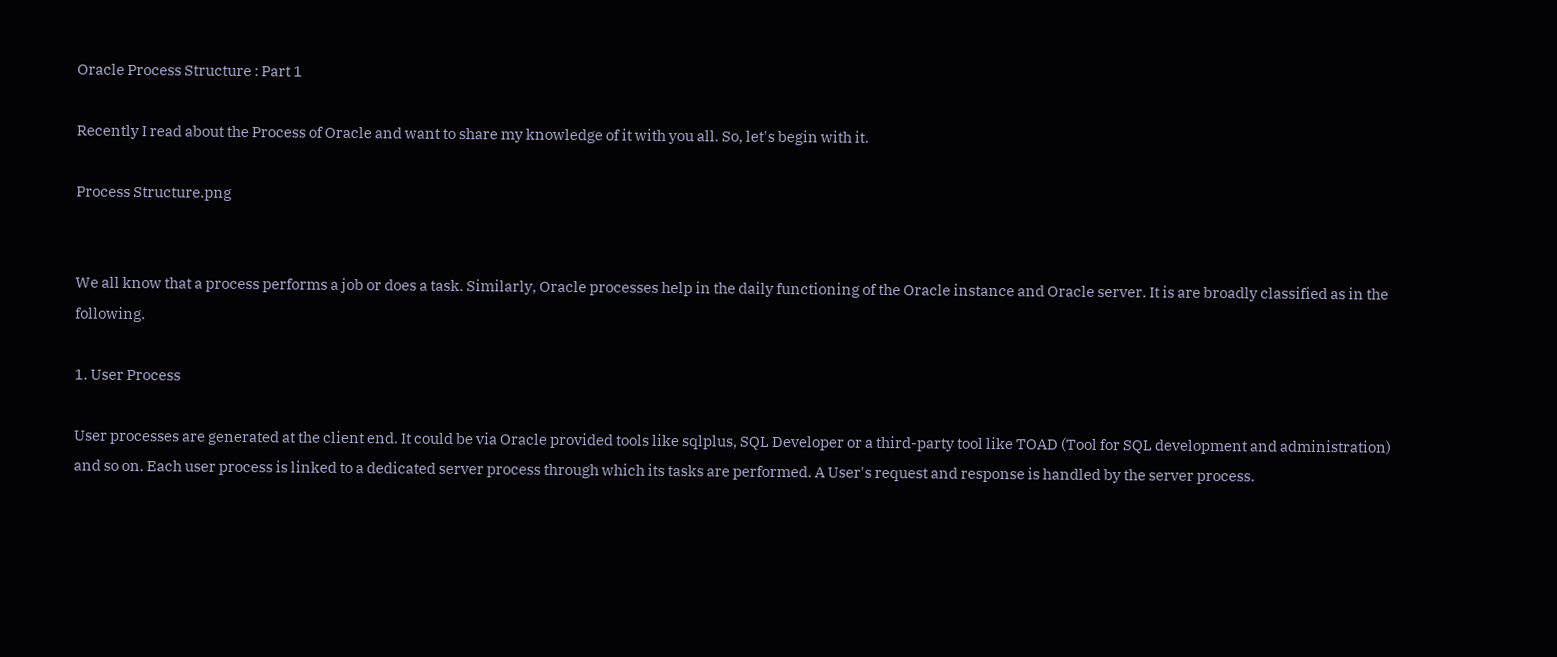Oracle Process Structure : Part 1

Recently I read about the Process of Oracle and want to share my knowledge of it with you all. So, let's begin with it.

Process Structure.png


We all know that a process performs a job or does a task. Similarly, Oracle processes help in the daily functioning of the Oracle instance and Oracle server. It is are broadly classified as in the following.

1. User Process

User processes are generated at the client end. It could be via Oracle provided tools like sqlplus, SQL Developer or a third-party tool like TOAD (Tool for SQL development and administration) and so on. Each user process is linked to a dedicated server process through which its tasks are performed. A User's request and response is handled by the server process.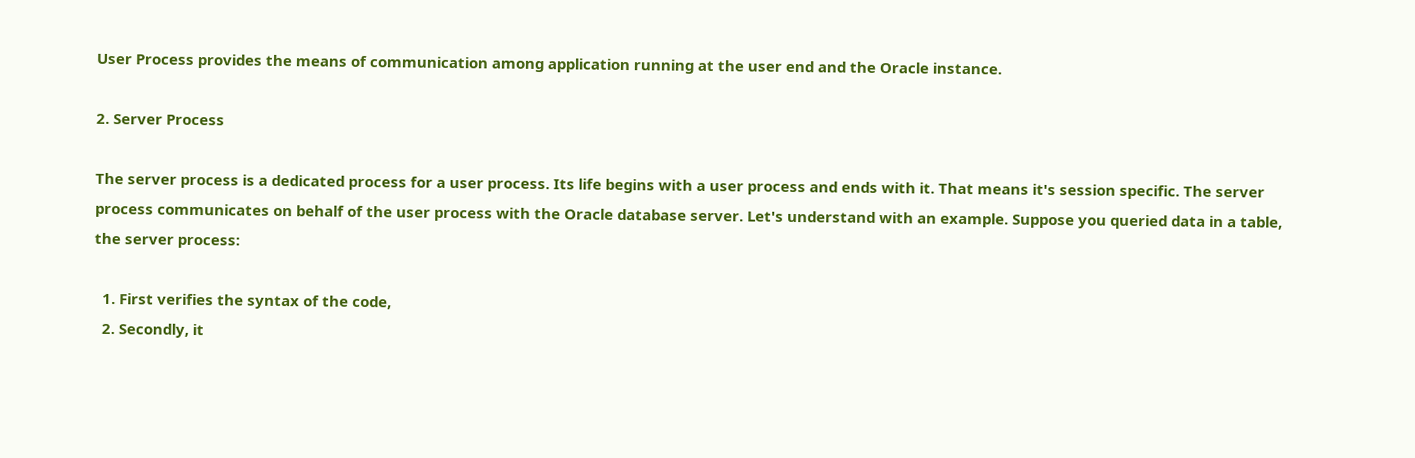User Process provides the means of communication among application running at the user end and the Oracle instance.

2. Server Process

The server process is a dedicated process for a user process. Its life begins with a user process and ends with it. That means it's session specific. The server process communicates on behalf of the user process with the Oracle database server. Let's understand with an example. Suppose you queried data in a table, the server process:

  1. First verifies the syntax of the code,
  2. Secondly, it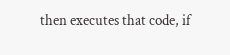then executes that code, if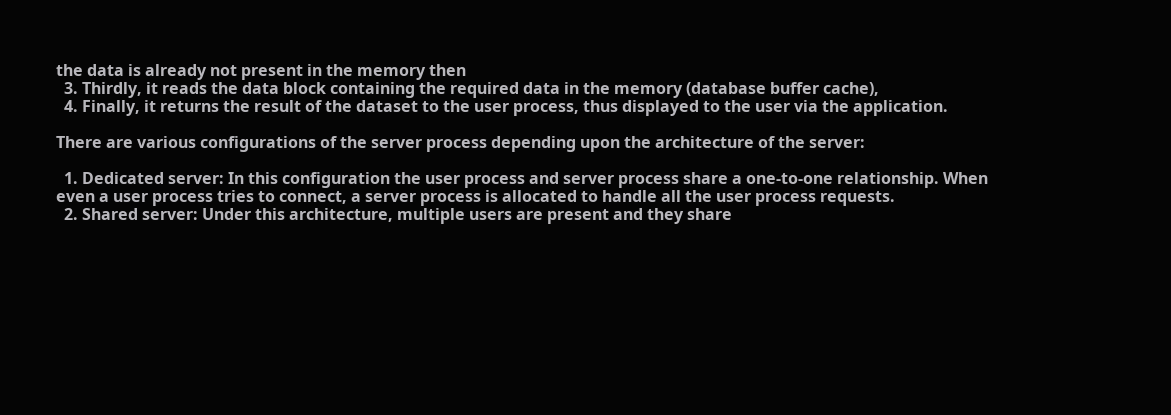the data is already not present in the memory then
  3. Thirdly, it reads the data block containing the required data in the memory (database buffer cache),
  4. Finally, it returns the result of the dataset to the user process, thus displayed to the user via the application.

There are various configurations of the server process depending upon the architecture of the server:

  1. Dedicated server: In this configuration the user process and server process share a one-to-one relationship. When even a user process tries to connect, a server process is allocated to handle all the user process requests.
  2. Shared server: Under this architecture, multiple users are present and they share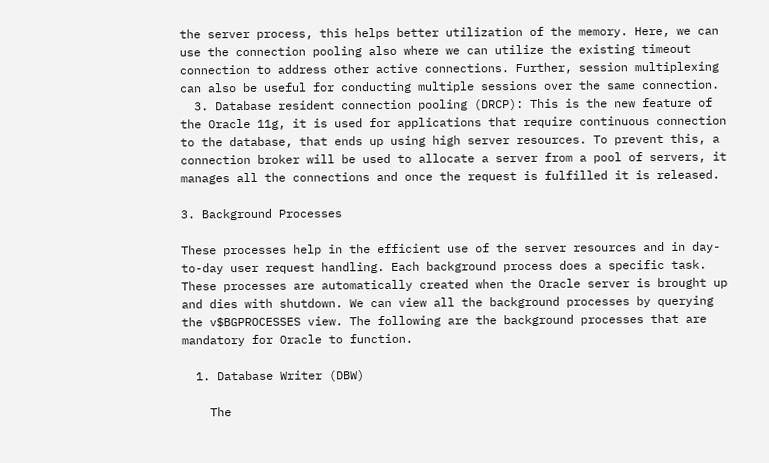the server process, this helps better utilization of the memory. Here, we can use the connection pooling also where we can utilize the existing timeout connection to address other active connections. Further, session multiplexing can also be useful for conducting multiple sessions over the same connection.
  3. Database resident connection pooling (DRCP): This is the new feature of the Oracle 11g, it is used for applications that require continuous connection to the database, that ends up using high server resources. To prevent this, a connection broker will be used to allocate a server from a pool of servers, it manages all the connections and once the request is fulfilled it is released.

3. Background Processes

These processes help in the efficient use of the server resources and in day-to-day user request handling. Each background process does a specific task. These processes are automatically created when the Oracle server is brought up and dies with shutdown. We can view all the background processes by querying the v$BGPROCESSES view. The following are the background processes that are mandatory for Oracle to function.

  1. Database Writer (DBW)

    The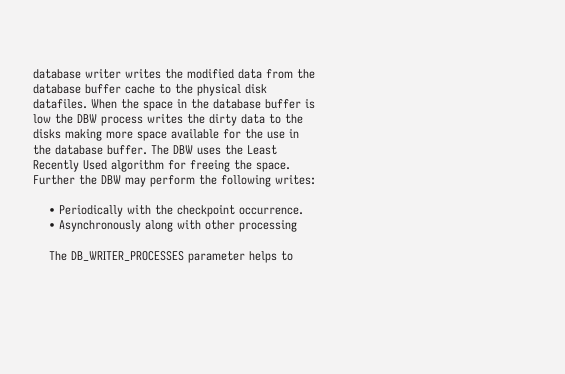database writer writes the modified data from the database buffer cache to the physical disk datafiles. When the space in the database buffer is low the DBW process writes the dirty data to the disks making more space available for the use in the database buffer. The DBW uses the Least Recently Used algorithm for freeing the space. Further the DBW may perform the following writes:

    • Periodically with the checkpoint occurrence.
    • Asynchronously along with other processing

    The DB_WRITER_PROCESSES parameter helps to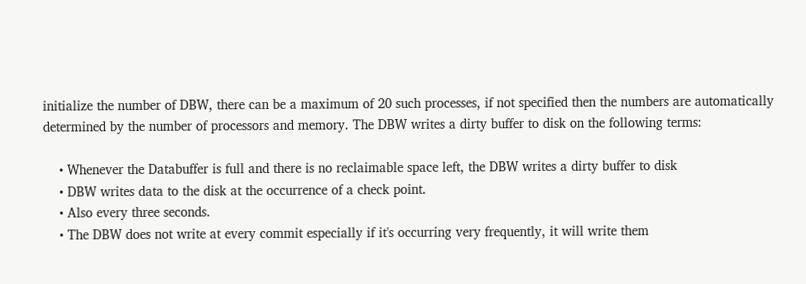initialize the number of DBW, there can be a maximum of 20 such processes, if not specified then the numbers are automatically determined by the number of processors and memory. The DBW writes a dirty buffer to disk on the following terms:

    • Whenever the Databuffer is full and there is no reclaimable space left, the DBW writes a dirty buffer to disk
    • DBW writes data to the disk at the occurrence of a check point.
    • Also every three seconds.
    • The DBW does not write at every commit especially if it's occurring very frequently, it will write them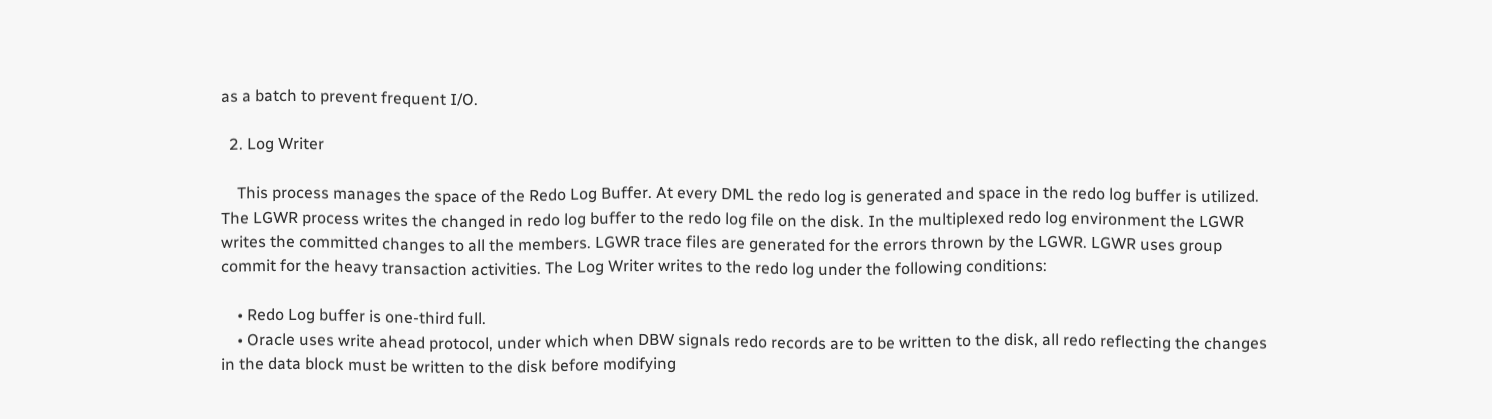as a batch to prevent frequent I/O.

  2. Log Writer

    This process manages the space of the Redo Log Buffer. At every DML the redo log is generated and space in the redo log buffer is utilized. The LGWR process writes the changed in redo log buffer to the redo log file on the disk. In the multiplexed redo log environment the LGWR writes the committed changes to all the members. LGWR trace files are generated for the errors thrown by the LGWR. LGWR uses group commit for the heavy transaction activities. The Log Writer writes to the redo log under the following conditions:

    • Redo Log buffer is one-third full.
    • Oracle uses write ahead protocol, under which when DBW signals redo records are to be written to the disk, all redo reflecting the changes in the data block must be written to the disk before modifying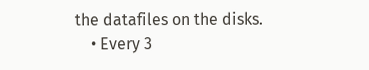the datafiles on the disks.
    • Every 3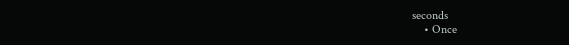seconds
    • Once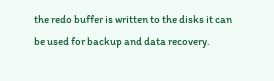the redo buffer is written to the disks it can be used for backup and data recovery.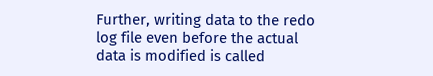Further, writing data to the redo log file even before the actual data is modified is called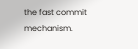the fast commit mechanism.